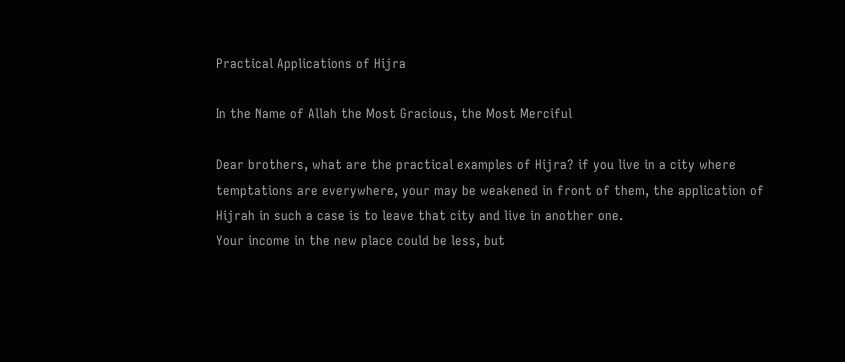Practical Applications of Hijra

In the Name of Allah the Most Gracious, the Most Merciful

Dear brothers, what are the practical examples of Hijra? if you live in a city where temptations are everywhere, your may be weakened in front of them, the application of Hijrah in such a case is to leave that city and live in another one.
Your income in the new place could be less, but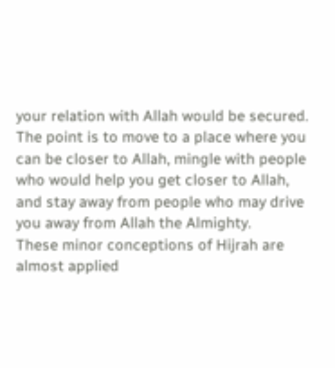your relation with Allah would be secured. The point is to move to a place where you can be closer to Allah, mingle with people who would help you get closer to Allah, and stay away from people who may drive you away from Allah the Almighty.
These minor conceptions of Hijrah are almost applied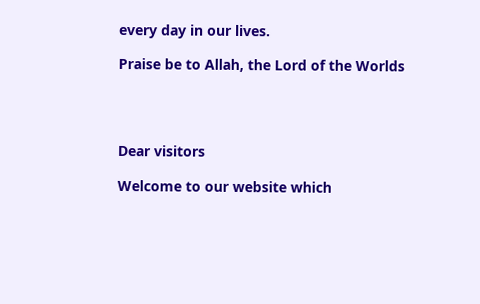every day in our lives.

Praise be to Allah, the Lord of the Worlds




Dear visitors

Welcome to our website which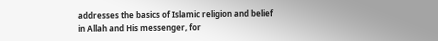addresses the basics of Islamic religion and belief in Allah and His messenger, for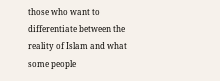those who want to differentiate between the reality of Islam and what some people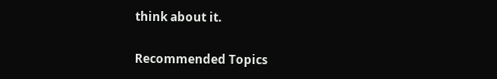think about it.

Recommended Topics